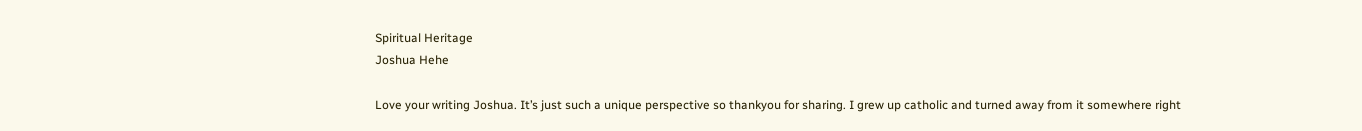Spiritual Heritage
Joshua Hehe

Love your writing Joshua. It’s just such a unique perspective so thankyou for sharing. I grew up catholic and turned away from it somewhere right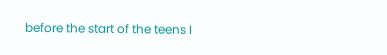before the start of the teens I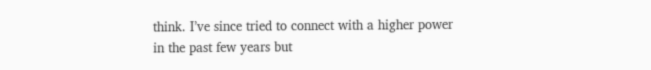think. I’ve since tried to connect with a higher power in the past few years but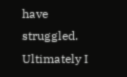have struggled. Ultimately I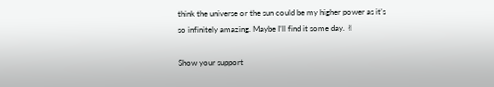think the universe or the sun could be my higher power as it’s so infinitely amazing. Maybe I’ll find it some day. ✌

Show your support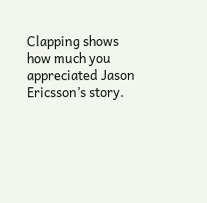Clapping shows how much you appreciated Jason Ericsson’s story.